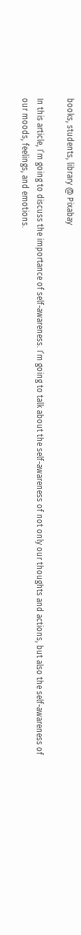books, students, library @ Pixabay

In this article, I’m going to discuss the importance of self-awareness. I’m going to talk about the self-awareness of not only our thoughts and actions, but also the self-awareness of our moods, feelings, and emotions.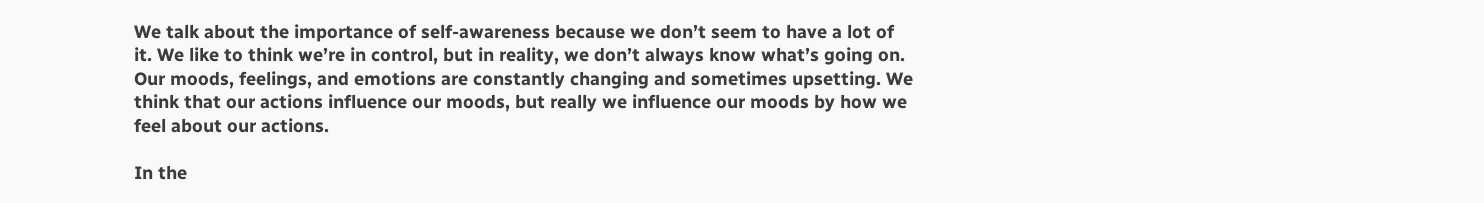We talk about the importance of self-awareness because we don’t seem to have a lot of it. We like to think we’re in control, but in reality, we don’t always know what’s going on. Our moods, feelings, and emotions are constantly changing and sometimes upsetting. We think that our actions influence our moods, but really we influence our moods by how we feel about our actions.

In the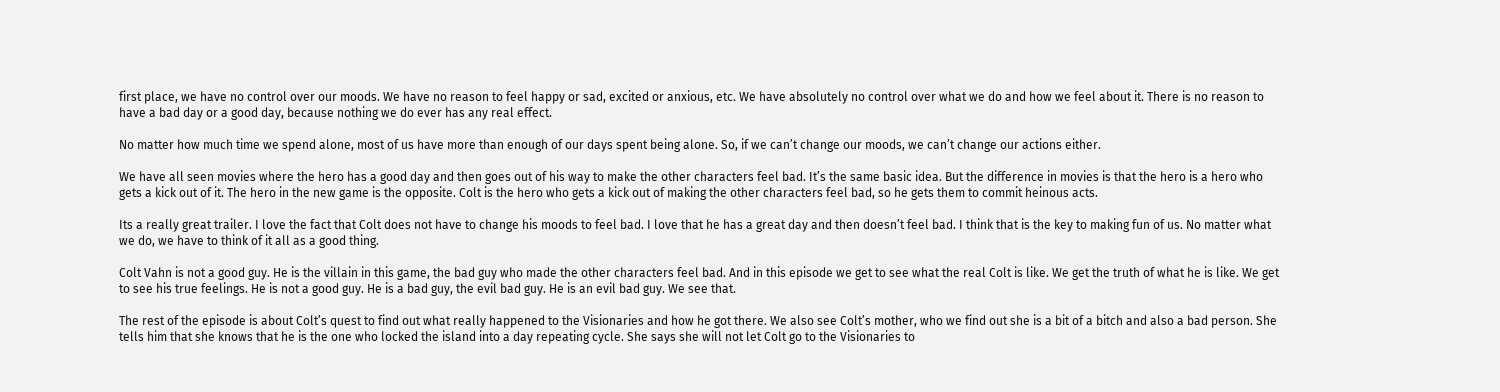first place, we have no control over our moods. We have no reason to feel happy or sad, excited or anxious, etc. We have absolutely no control over what we do and how we feel about it. There is no reason to have a bad day or a good day, because nothing we do ever has any real effect.

No matter how much time we spend alone, most of us have more than enough of our days spent being alone. So, if we can’t change our moods, we can’t change our actions either.

We have all seen movies where the hero has a good day and then goes out of his way to make the other characters feel bad. It’s the same basic idea. But the difference in movies is that the hero is a hero who gets a kick out of it. The hero in the new game is the opposite. Colt is the hero who gets a kick out of making the other characters feel bad, so he gets them to commit heinous acts.

Its a really great trailer. I love the fact that Colt does not have to change his moods to feel bad. I love that he has a great day and then doesn’t feel bad. I think that is the key to making fun of us. No matter what we do, we have to think of it all as a good thing.

Colt Vahn is not a good guy. He is the villain in this game, the bad guy who made the other characters feel bad. And in this episode we get to see what the real Colt is like. We get the truth of what he is like. We get to see his true feelings. He is not a good guy. He is a bad guy, the evil bad guy. He is an evil bad guy. We see that.

The rest of the episode is about Colt’s quest to find out what really happened to the Visionaries and how he got there. We also see Colt’s mother, who we find out she is a bit of a bitch and also a bad person. She tells him that she knows that he is the one who locked the island into a day repeating cycle. She says she will not let Colt go to the Visionaries to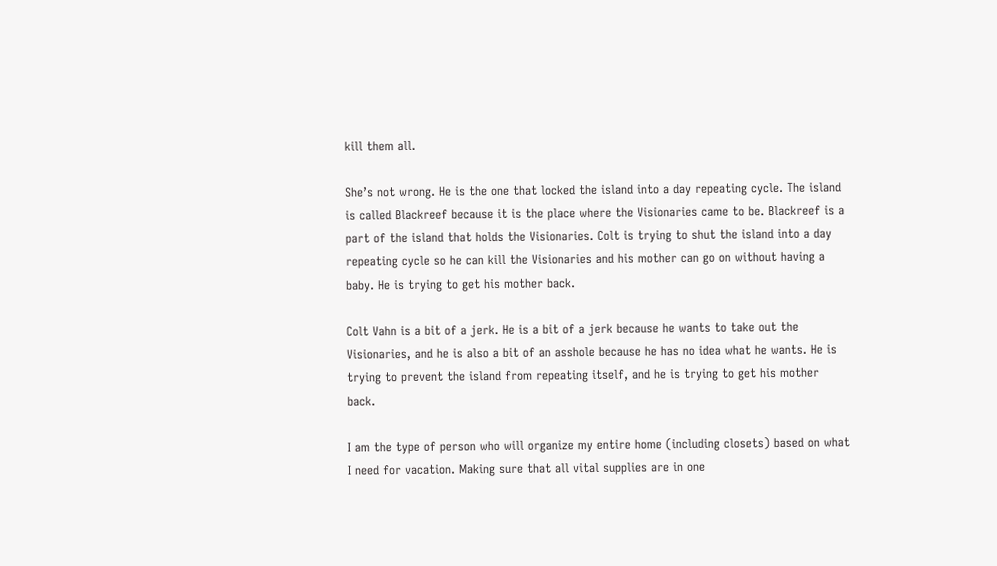kill them all.

She’s not wrong. He is the one that locked the island into a day repeating cycle. The island is called Blackreef because it is the place where the Visionaries came to be. Blackreef is a part of the island that holds the Visionaries. Colt is trying to shut the island into a day repeating cycle so he can kill the Visionaries and his mother can go on without having a baby. He is trying to get his mother back.

Colt Vahn is a bit of a jerk. He is a bit of a jerk because he wants to take out the Visionaries, and he is also a bit of an asshole because he has no idea what he wants. He is trying to prevent the island from repeating itself, and he is trying to get his mother back.

I am the type of person who will organize my entire home (including closets) based on what I need for vacation. Making sure that all vital supplies are in one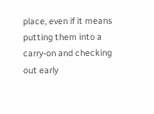place, even if it means putting them into a carry-on and checking out early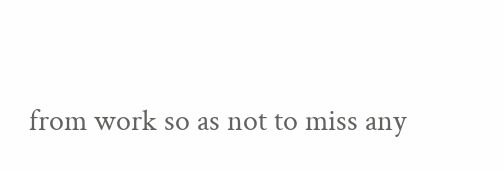from work so as not to miss any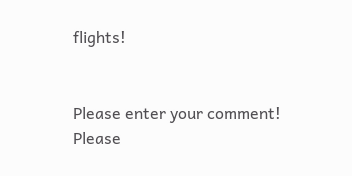flights!


Please enter your comment!
Please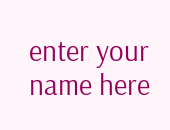enter your name here